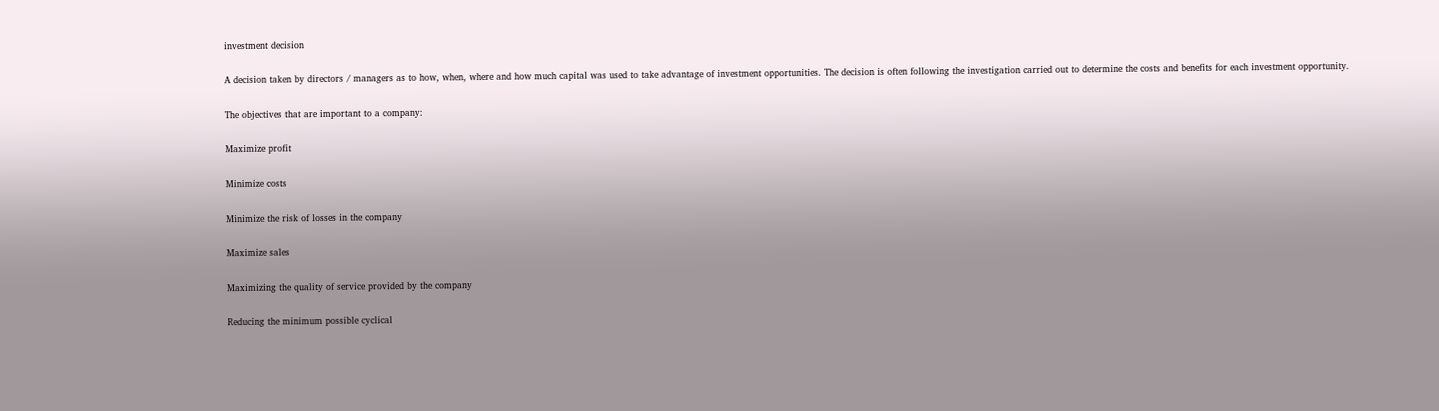investment decision

A decision taken by directors / managers as to how, when, where and how much capital was used to take advantage of investment opportunities. The decision is often following the investigation carried out to determine the costs and benefits for each investment opportunity.

The objectives that are important to a company:

Maximize profit

Minimize costs

Minimize the risk of losses in the company

Maximize sales

Maximizing the quality of service provided by the company

Reducing the minimum possible cyclical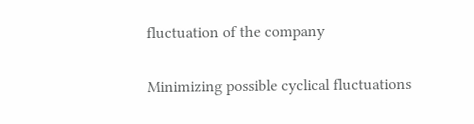fluctuation of the company

Minimizing possible cyclical fluctuations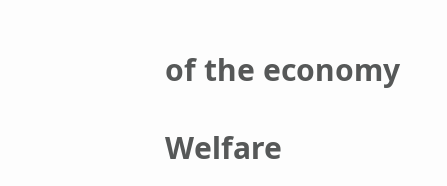of the economy

Welfare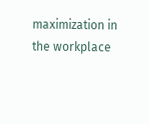maximization in the workplace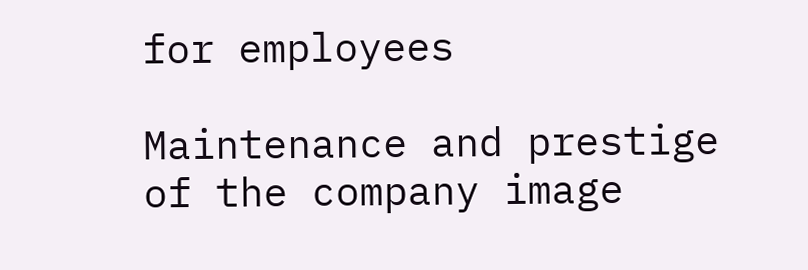for employees

Maintenance and prestige of the company image